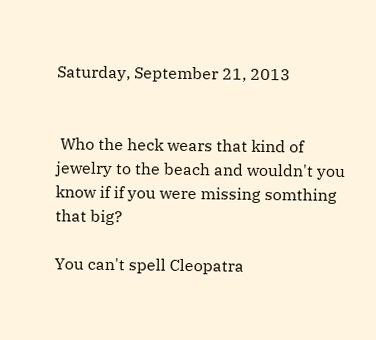Saturday, September 21, 2013


 Who the heck wears that kind of jewelry to the beach and wouldn't you know if if you were missing somthing that big?

You can't spell Cleopatra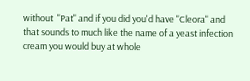without  "Pat" and if you did you'd have "Cleora" and that sounds to much like the name of a yeast infection cream you would buy at whole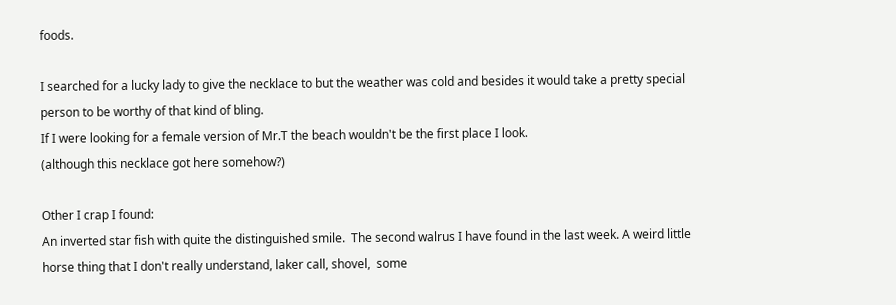foods.

I searched for a lucky lady to give the necklace to but the weather was cold and besides it would take a pretty special person to be worthy of that kind of bling.
If I were looking for a female version of Mr.T the beach wouldn't be the first place I look.
(although this necklace got here somehow?)

Other I crap I found:
An inverted star fish with quite the distinguished smile.  The second walrus I have found in the last week. A weird little horse thing that I don't really understand, laker call, shovel,  some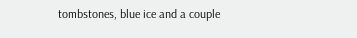tombstones, blue ice and a couple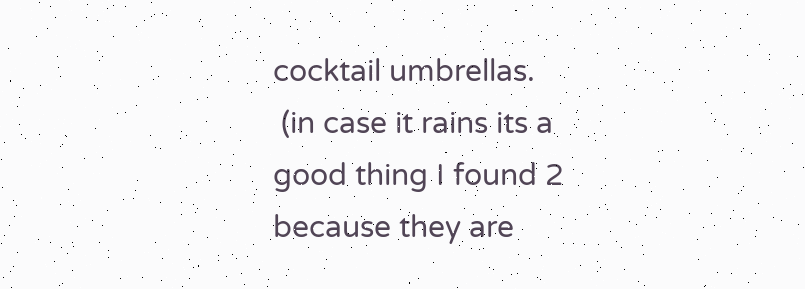cocktail umbrellas.
 (in case it rains its a good thing I found 2 because they are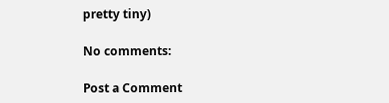pretty tiny)

No comments:

Post a Comment